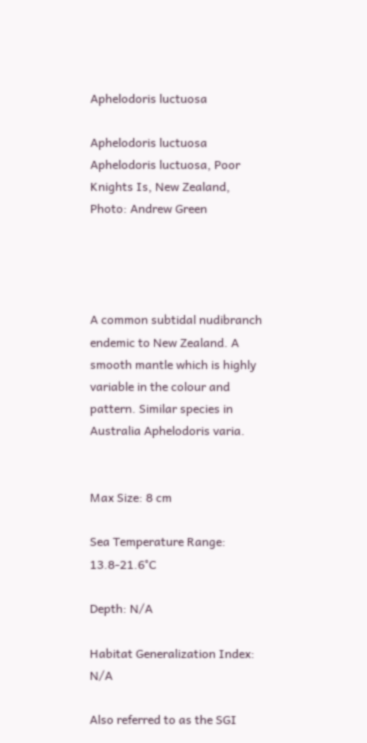Aphelodoris luctuosa

Aphelodoris luctuosa
Aphelodoris luctuosa, Poor Knights Is, New Zealand, Photo: Andrew Green




A common subtidal nudibranch endemic to New Zealand. A smooth mantle which is highly variable in the colour and pattern. Similar species in Australia Aphelodoris varia.


Max Size: 8 cm

Sea Temperature Range: 13.8-21.6°C

Depth: N/A

Habitat Generalization Index: N/A

Also referred to as the SGI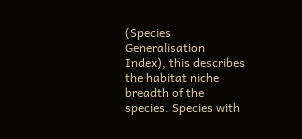(Species Generalisation Index), this describes the habitat niche breadth of the species. Species with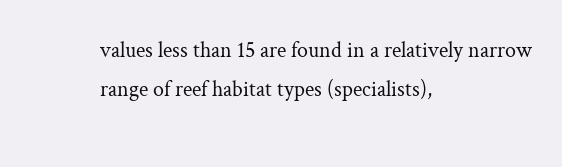values less than 15 are found in a relatively narrow range of reef habitat types (specialists),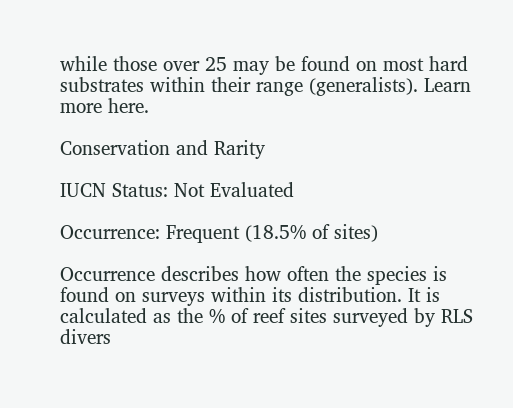while those over 25 may be found on most hard substrates within their range (generalists). Learn more here.

Conservation and Rarity

IUCN Status: Not Evaluated

Occurrence: Frequent (18.5% of sites)

Occurrence describes how often the species is found on surveys within its distribution. It is calculated as the % of reef sites surveyed by RLS divers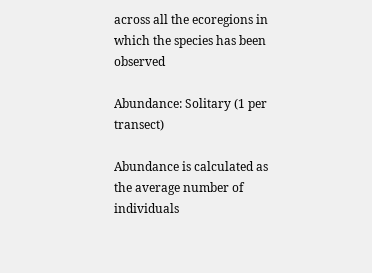across all the ecoregions in which the species has been observed

Abundance: Solitary (1 per transect)

Abundance is calculated as the average number of individuals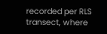recorded per RLS transect, where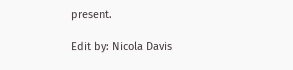present.

Edit by: Nicola Davis